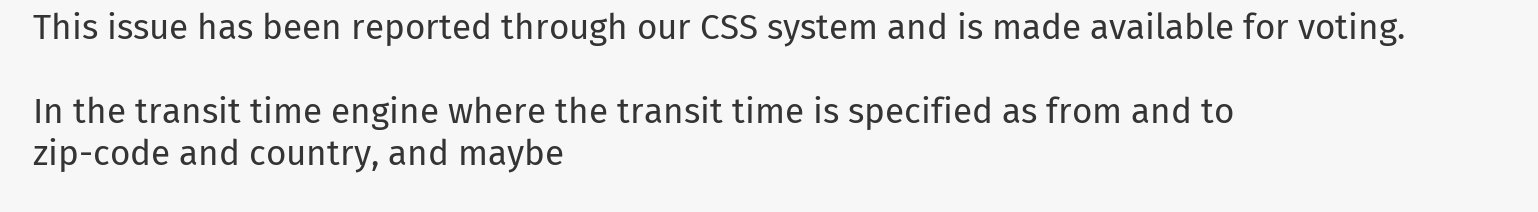This issue has been reported through our CSS system and is made available for voting.

In the transit time engine where the transit time is specified as from and to
zip-code and country, and maybe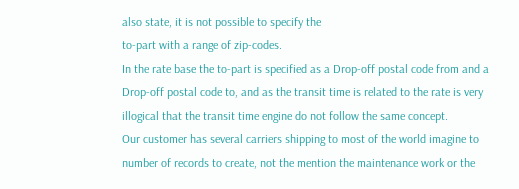also state, it is not possible to specify the
to-part with a range of zip-codes.
In the rate base the to-part is specified as a Drop-off postal code from and a Drop-off postal code to, and as the transit time is related to the rate is very illogical that the transit time engine do not follow the same concept.
Our customer has several carriers shipping to most of the world imagine to number of records to create, not the mention the maintenance work or the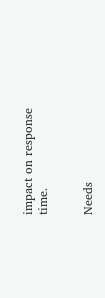impact on response time.


Needs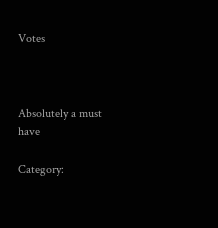Votes



Absolutely a must have

Category: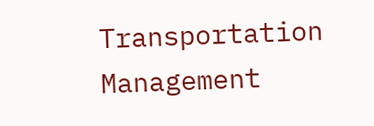Transportation Management